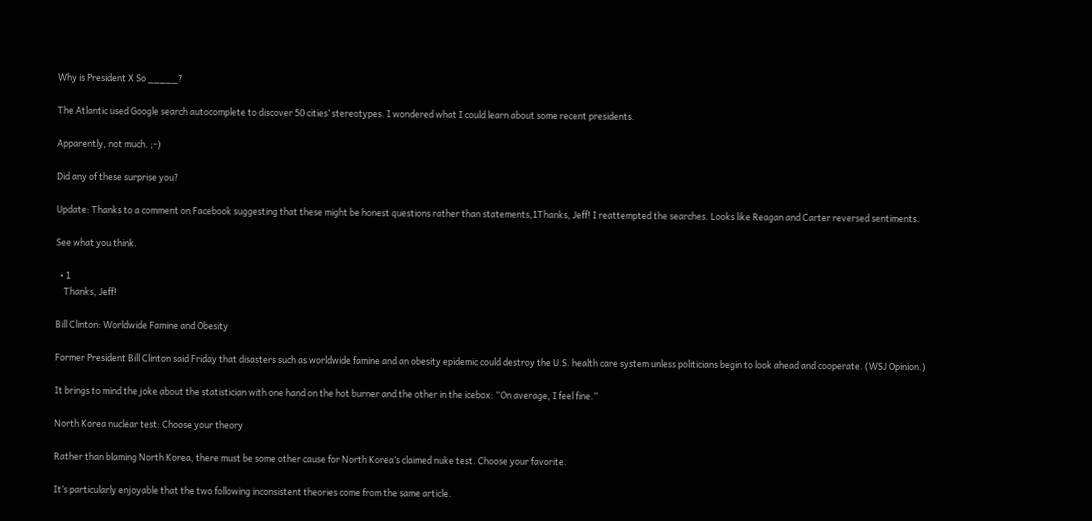Why is President X So _____?

The Atlantic used Google search autocomplete to discover 50 cities’ stereotypes. I wondered what I could learn about some recent presidents.

Apparently, not much. ;-)

Did any of these surprise you?

Update: Thanks to a comment on Facebook suggesting that these might be honest questions rather than statements,1Thanks, Jeff! I reattempted the searches. Looks like Reagan and Carter reversed sentiments.

See what you think.

  • 1
    Thanks, Jeff!

Bill Clinton: Worldwide Famine and Obesity

Former President Bill Clinton said Friday that disasters such as worldwide famine and an obesity epidemic could destroy the U.S. health care system unless politicians begin to look ahead and cooperate. (WSJ Opinion.)

It brings to mind the joke about the statistician with one hand on the hot burner and the other in the icebox: “On average, I feel fine.”

North Korea nuclear test: Choose your theory

Rather than blaming North Korea, there must be some other cause for North Korea’s claimed nuke test. Choose your favorite.

It’s particularly enjoyable that the two following inconsistent theories come from the same article.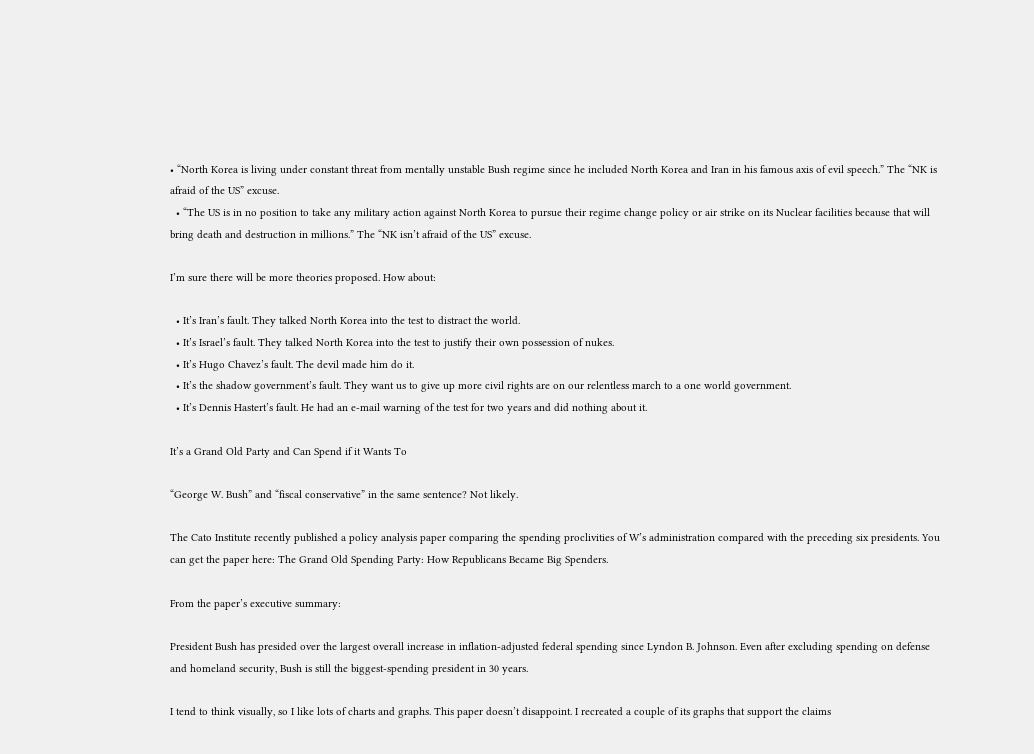• “North Korea is living under constant threat from mentally unstable Bush regime since he included North Korea and Iran in his famous axis of evil speech.” The “NK is afraid of the US” excuse.
  • “The US is in no position to take any military action against North Korea to pursue their regime change policy or air strike on its Nuclear facilities because that will bring death and destruction in millions.” The “NK isn’t afraid of the US” excuse.

I’m sure there will be more theories proposed. How about:

  • It’s Iran’s fault. They talked North Korea into the test to distract the world.
  • It’s Israel’s fault. They talked North Korea into the test to justify their own possession of nukes.
  • It’s Hugo Chavez’s fault. The devil made him do it.
  • It’s the shadow government’s fault. They want us to give up more civil rights are on our relentless march to a one world government.
  • It’s Dennis Hastert’s fault. He had an e-mail warning of the test for two years and did nothing about it.

It’s a Grand Old Party and Can Spend if it Wants To

“George W. Bush” and “fiscal conservative” in the same sentence? Not likely.

The Cato Institute recently published a policy analysis paper comparing the spending proclivities of W’s administration compared with the preceding six presidents. You can get the paper here: The Grand Old Spending Party: How Republicans Became Big Spenders.

From the paper’s executive summary:

President Bush has presided over the largest overall increase in inflation-adjusted federal spending since Lyndon B. Johnson. Even after excluding spending on defense and homeland security, Bush is still the biggest-spending president in 30 years.

I tend to think visually, so I like lots of charts and graphs. This paper doesn’t disappoint. I recreated a couple of its graphs that support the claims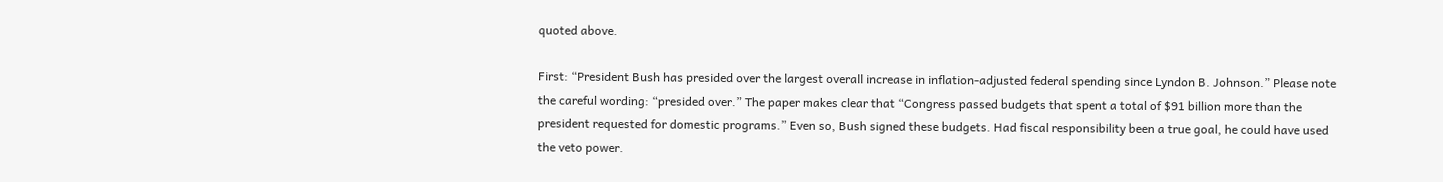quoted above.

First: “President Bush has presided over the largest overall increase in inflation-adjusted federal spending since Lyndon B. Johnson.” Please note the careful wording: “presided over.” The paper makes clear that “Congress passed budgets that spent a total of $91 billion more than the president requested for domestic programs.” Even so, Bush signed these budgets. Had fiscal responsibility been a true goal, he could have used the veto power.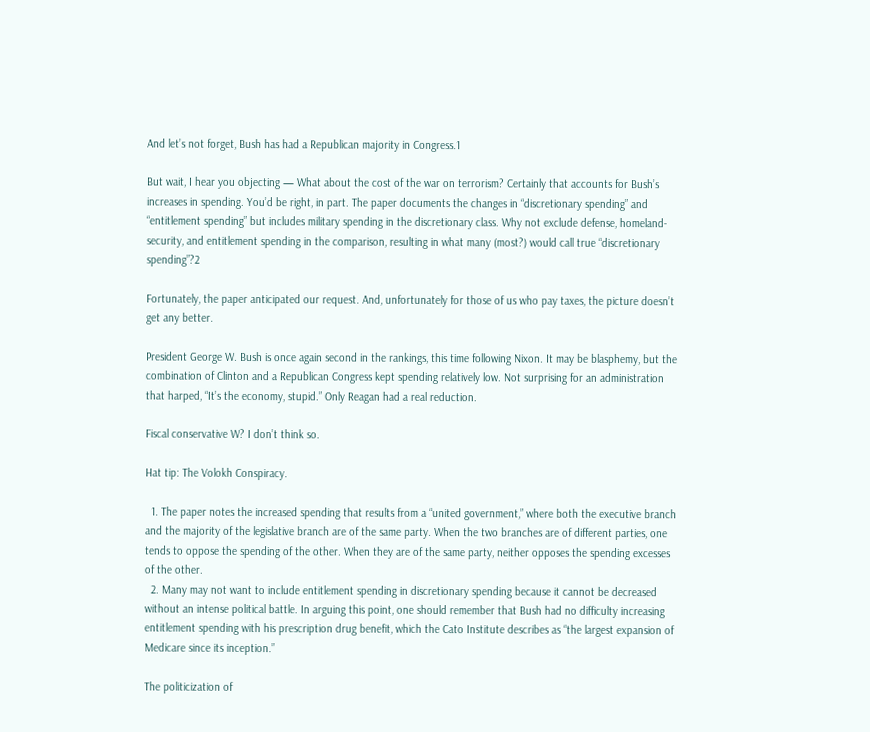And let’s not forget, Bush has had a Republican majority in Congress.1

But wait, I hear you objecting — What about the cost of the war on terrorism? Certainly that accounts for Bush’s increases in spending. You’d be right, in part. The paper documents the changes in “discretionary spending” and “entitlement spending” but includes military spending in the discretionary class. Why not exclude defense, homeland-security, and entitlement spending in the comparison, resulting in what many (most?) would call true “discretionary spending”?2

Fortunately, the paper anticipated our request. And, unfortunately for those of us who pay taxes, the picture doesn’t get any better.

President George W. Bush is once again second in the rankings, this time following Nixon. It may be blasphemy, but the combination of Clinton and a Republican Congress kept spending relatively low. Not surprising for an administration that harped, “It’s the economy, stupid.” Only Reagan had a real reduction.

Fiscal conservative W? I don’t think so.

Hat tip: The Volokh Conspiracy.

  1. The paper notes the increased spending that results from a “united government,” where both the executive branch and the majority of the legislative branch are of the same party. When the two branches are of different parties, one tends to oppose the spending of the other. When they are of the same party, neither opposes the spending excesses of the other.
  2. Many may not want to include entitlement spending in discretionary spending because it cannot be decreased without an intense political battle. In arguing this point, one should remember that Bush had no difficulty increasing entitlement spending with his prescription drug benefit, which the Cato Institute describes as “the largest expansion of Medicare since its inception.”

The politicization of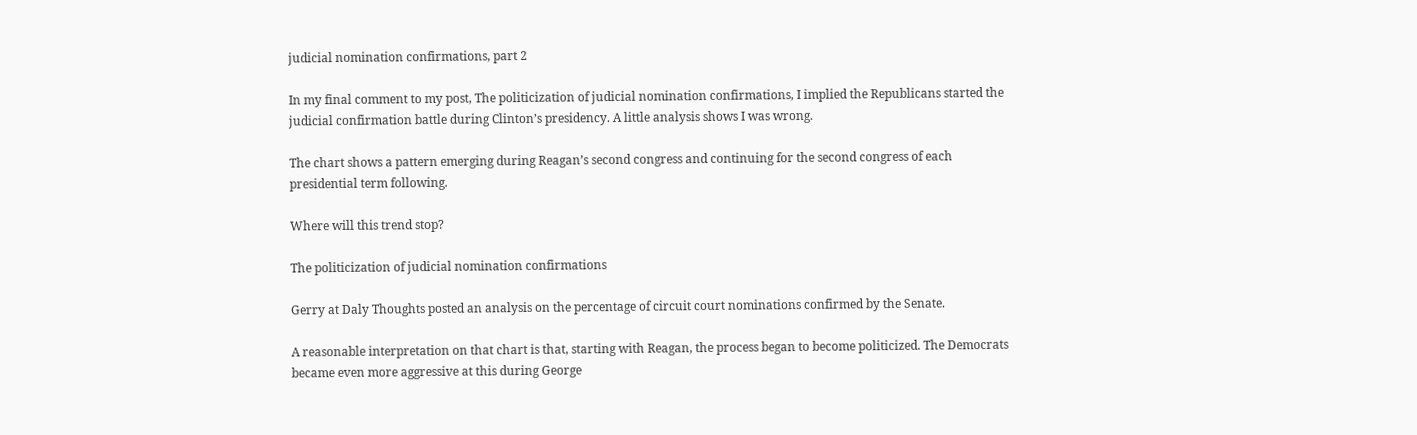judicial nomination confirmations, part 2

In my final comment to my post, The politicization of judicial nomination confirmations, I implied the Republicans started the judicial confirmation battle during Clinton’s presidency. A little analysis shows I was wrong.

The chart shows a pattern emerging during Reagan’s second congress and continuing for the second congress of each presidential term following.

Where will this trend stop?

The politicization of judicial nomination confirmations

Gerry at Daly Thoughts posted an analysis on the percentage of circuit court nominations confirmed by the Senate.

A reasonable interpretation on that chart is that, starting with Reagan, the process began to become politicized. The Democrats became even more aggressive at this during George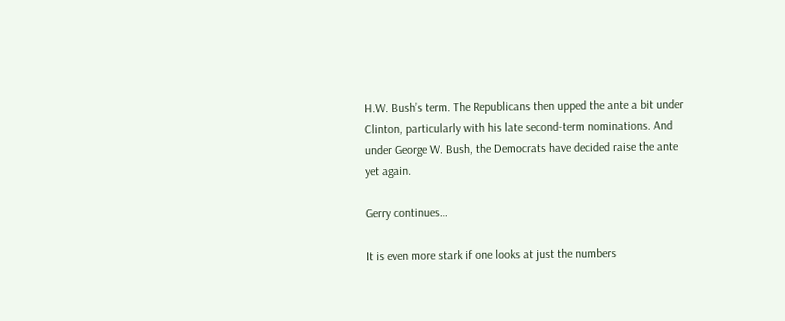H.W. Bush’s term. The Republicans then upped the ante a bit under Clinton, particularly with his late second-term nominations. And under George W. Bush, the Democrats have decided raise the ante yet again.

Gerry continues…

It is even more stark if one looks at just the numbers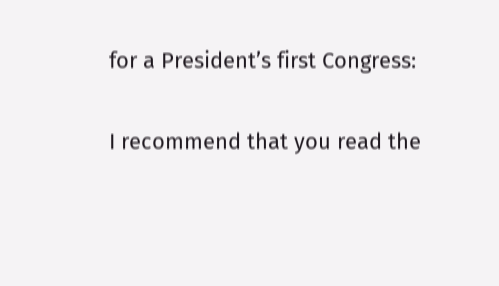for a President’s first Congress:

I recommend that you read the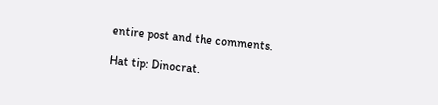entire post and the comments.

Hat tip: Dinocrat.